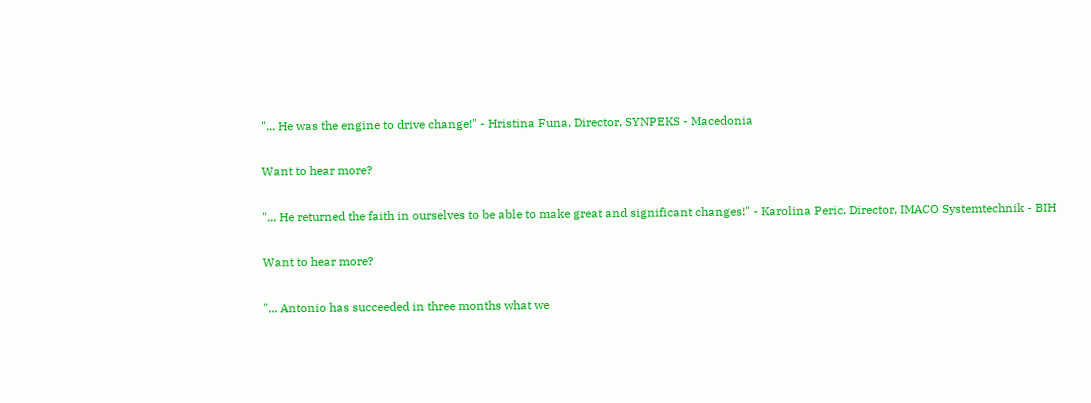"... He was the engine to drive change!" - Hristina Funa, Director, SYNPEKS - Macedonia

Want to hear more?

"... He returned the faith in ourselves to be able to make great and significant changes!" - Karolina Peric. Director, IMACO Systemtechnik - BIH

Want to hear more?

"... Antonio has succeeded in three months what we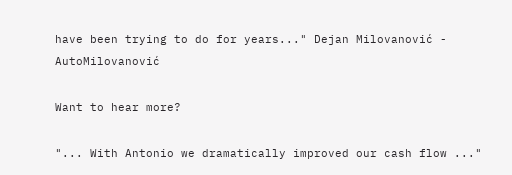have been trying to do for years..." Dejan Milovanović - AutoMilovanović

Want to hear more?

"... With Antonio we dramatically improved our cash flow ..."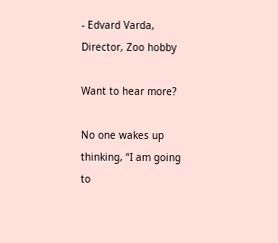- Edvard Varda, Director, Zoo hobby

Want to hear more?

No one wakes up thinking, “I am going to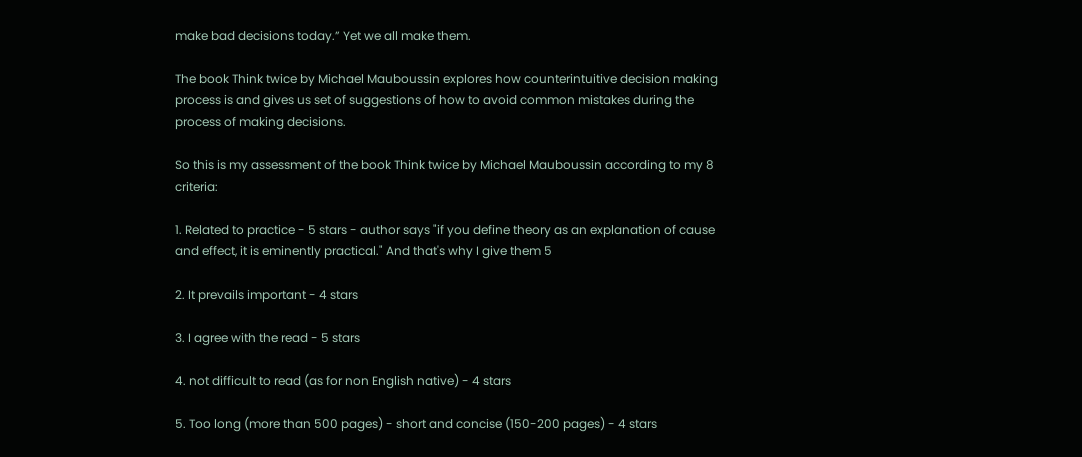make bad decisions today.” Yet we all make them.

The book Think twice by Michael Mauboussin explores how counterintuitive decision making process is and gives us set of suggestions of how to avoid common mistakes during the process of making decisions.

So this is my assessment of the book Think twice by Michael Mauboussin according to my 8 criteria:

1. Related to practice - 5 stars - author says "if you define theory as an explanation of cause and effect, it is eminently practical." And that's why I give them 5

2. It prevails important - 4 stars

3. I agree with the read - 5 stars

4. not difficult to read (as for non English native) - 4 stars

5. Too long (more than 500 pages) - short and concise (150-200 pages) - 4 stars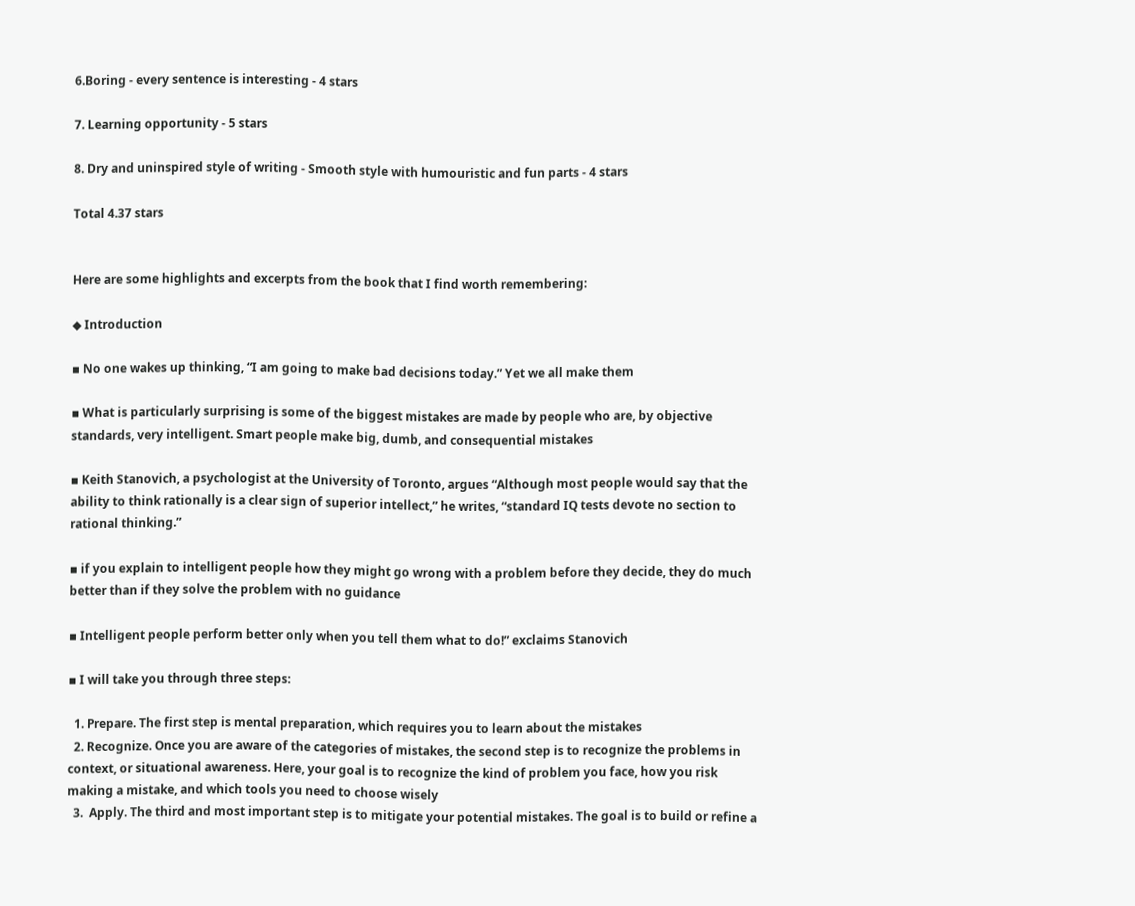6.Boring - every sentence is interesting - 4 stars

7. Learning opportunity - 5 stars

8. Dry and uninspired style of writing - Smooth style with humouristic and fun parts - 4 stars

Total 4.37 stars


Here are some highlights and excerpts from the book that I find worth remembering:

◆ Introduction

▪ No one wakes up thinking, “I am going to make bad decisions today.” Yet we all make them

▪ What is particularly surprising is some of the biggest mistakes are made by people who are, by objective standards, very intelligent. Smart people make big, dumb, and consequential mistakes

▪ Keith Stanovich, a psychologist at the University of Toronto, argues “Although most people would say that the ability to think rationally is a clear sign of superior intellect,” he writes, “standard IQ tests devote no section to rational thinking.”

▪ if you explain to intelligent people how they might go wrong with a problem before they decide, they do much better than if they solve the problem with no guidance

▪ Intelligent people perform better only when you tell them what to do!” exclaims Stanovich

▪ I will take you through three steps:

  1. Prepare. The first step is mental preparation, which requires you to learn about the mistakes
  2. Recognize. Once you are aware of the categories of mistakes, the second step is to recognize the problems in context, or situational awareness. Here, your goal is to recognize the kind of problem you face, how you risk making a mistake, and which tools you need to choose wisely
  3.  Apply. The third and most important step is to mitigate your potential mistakes. The goal is to build or refine a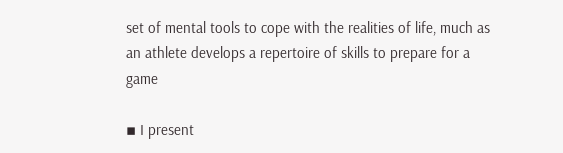set of mental tools to cope with the realities of life, much as an athlete develops a repertoire of skills to prepare for a game

▪ I present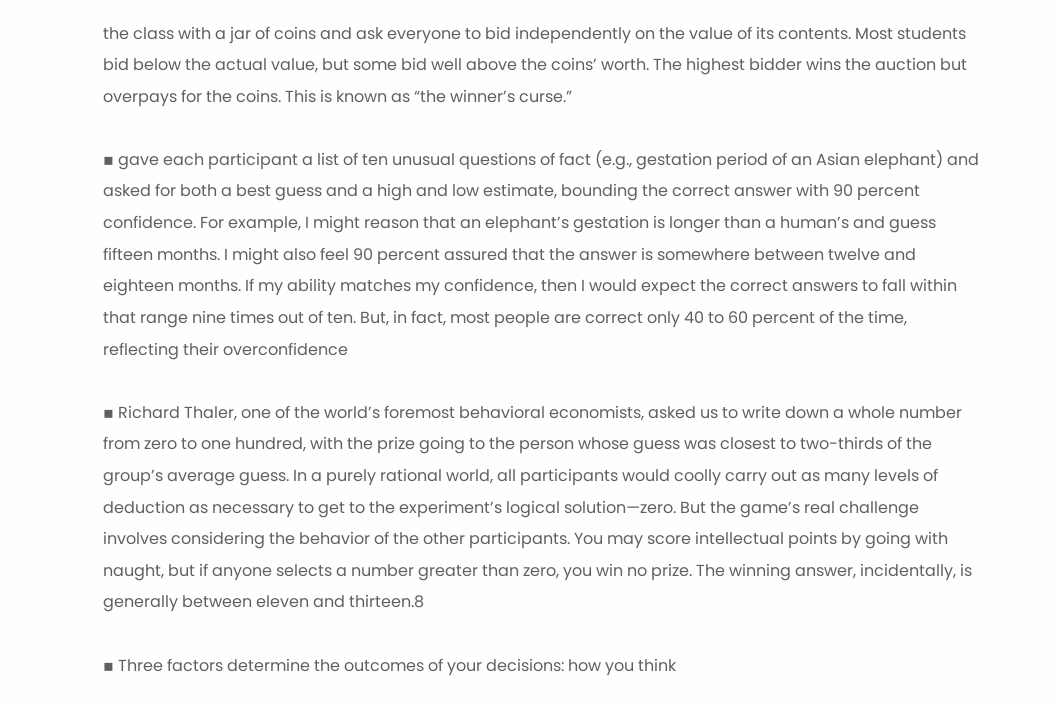the class with a jar of coins and ask everyone to bid independently on the value of its contents. Most students bid below the actual value, but some bid well above the coins’ worth. The highest bidder wins the auction but overpays for the coins. This is known as “the winner’s curse.”

▪ gave each participant a list of ten unusual questions of fact (e.g., gestation period of an Asian elephant) and asked for both a best guess and a high and low estimate, bounding the correct answer with 90 percent confidence. For example, I might reason that an elephant’s gestation is longer than a human’s and guess fifteen months. I might also feel 90 percent assured that the answer is somewhere between twelve and eighteen months. If my ability matches my confidence, then I would expect the correct answers to fall within that range nine times out of ten. But, in fact, most people are correct only 40 to 60 percent of the time, reflecting their overconfidence

▪ Richard Thaler, one of the world’s foremost behavioral economists, asked us to write down a whole number from zero to one hundred, with the prize going to the person whose guess was closest to two-thirds of the group’s average guess. In a purely rational world, all participants would coolly carry out as many levels of deduction as necessary to get to the experiment’s logical solution—zero. But the game’s real challenge involves considering the behavior of the other participants. You may score intellectual points by going with naught, but if anyone selects a number greater than zero, you win no prize. The winning answer, incidentally, is generally between eleven and thirteen.8

▪ Three factors determine the outcomes of your decisions: how you think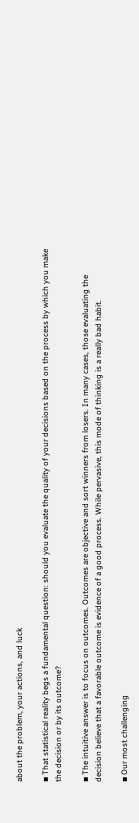about the problem, your actions, and luck

▪ That statistical reality begs a fundamental question: should you evaluate the quality of your decisions based on the process by which you make the decision or by its outcome?

▪ The intuitive answer is to focus on outcomes. Outcomes are objective and sort winners from losers. In many cases, those evaluating the decision believe that a favorable outcome is evidence of a good process. While pervasive, this mode of thinking is a really bad habit.

▪ Our most challenging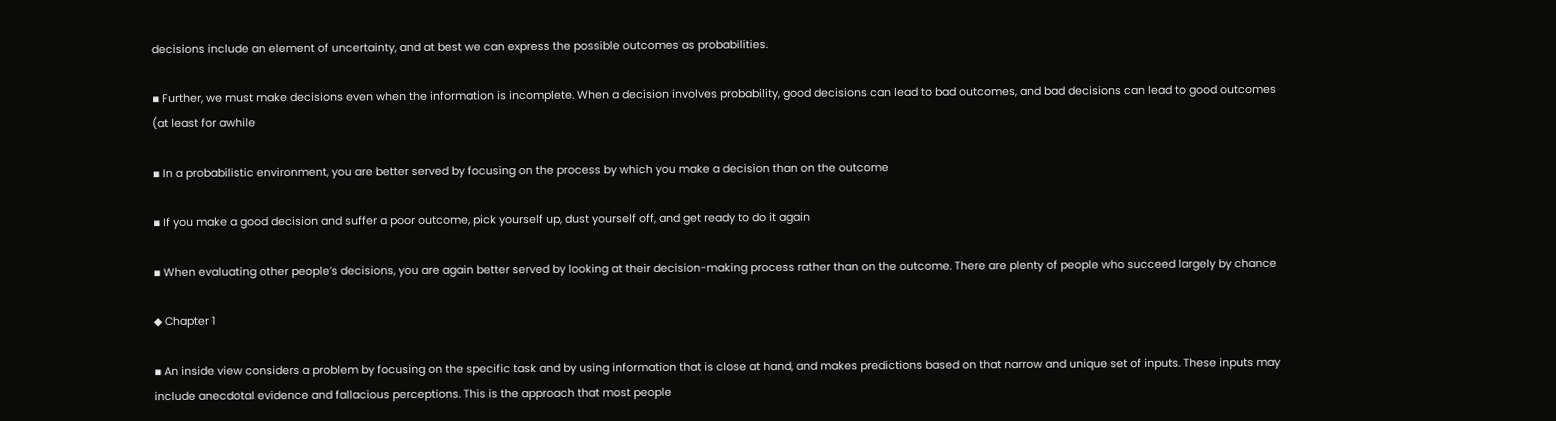decisions include an element of uncertainty, and at best we can express the possible outcomes as probabilities.

▪ Further, we must make decisions even when the information is incomplete. When a decision involves probability, good decisions can lead to bad outcomes, and bad decisions can lead to good outcomes (at least for awhile

▪ In a probabilistic environment, you are better served by focusing on the process by which you make a decision than on the outcome

▪ If you make a good decision and suffer a poor outcome, pick yourself up, dust yourself off, and get ready to do it again

▪ When evaluating other people’s decisions, you are again better served by looking at their decision-making process rather than on the outcome. There are plenty of people who succeed largely by chance

◆ Chapter 1

▪ An inside view considers a problem by focusing on the specific task and by using information that is close at hand, and makes predictions based on that narrow and unique set of inputs. These inputs may include anecdotal evidence and fallacious perceptions. This is the approach that most people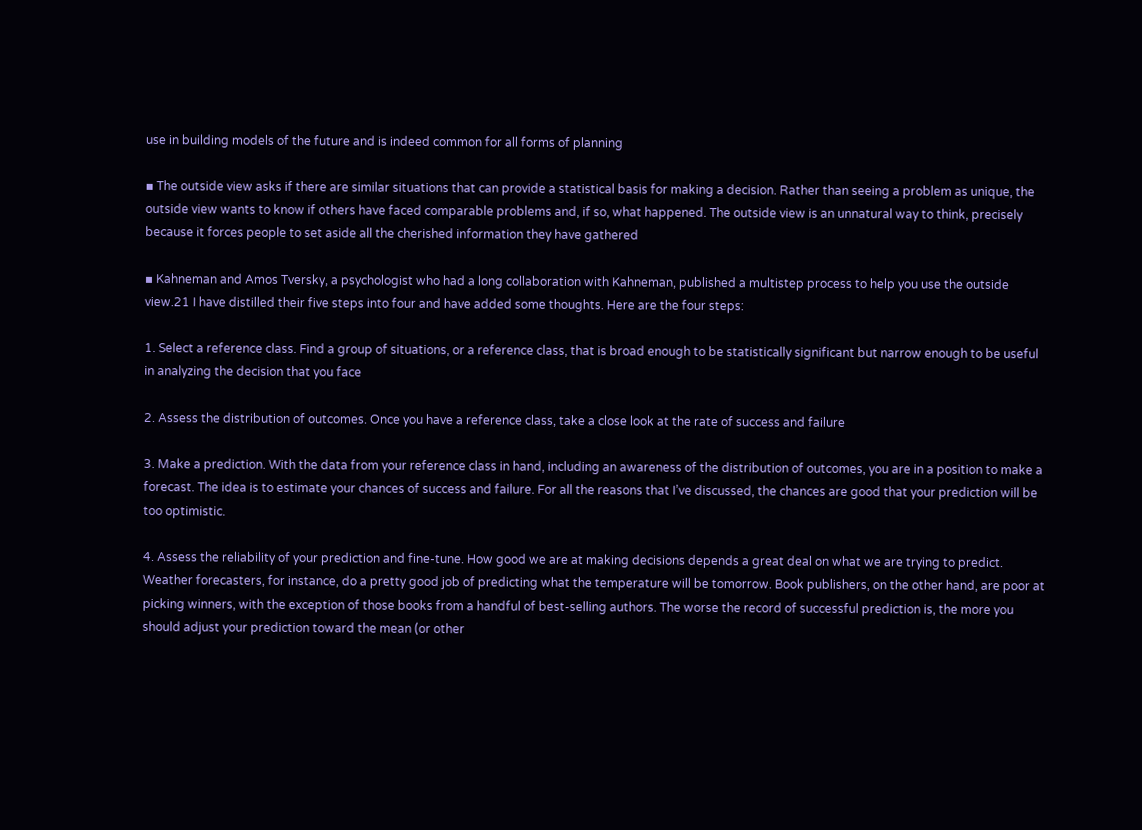use in building models of the future and is indeed common for all forms of planning

▪ The outside view asks if there are similar situations that can provide a statistical basis for making a decision. Rather than seeing a problem as unique, the outside view wants to know if others have faced comparable problems and, if so, what happened. The outside view is an unnatural way to think, precisely because it forces people to set aside all the cherished information they have gathered

▪ Kahneman and Amos Tversky, a psychologist who had a long collaboration with Kahneman, published a multistep process to help you use the outside view.21 I have distilled their five steps into four and have added some thoughts. Here are the four steps:

1. Select a reference class. Find a group of situations, or a reference class, that is broad enough to be statistically significant but narrow enough to be useful in analyzing the decision that you face

2. Assess the distribution of outcomes. Once you have a reference class, take a close look at the rate of success and failure

3. Make a prediction. With the data from your reference class in hand, including an awareness of the distribution of outcomes, you are in a position to make a forecast. The idea is to estimate your chances of success and failure. For all the reasons that I’ve discussed, the chances are good that your prediction will be too optimistic.

4. Assess the reliability of your prediction and fine-tune. How good we are at making decisions depends a great deal on what we are trying to predict. Weather forecasters, for instance, do a pretty good job of predicting what the temperature will be tomorrow. Book publishers, on the other hand, are poor at picking winners, with the exception of those books from a handful of best-selling authors. The worse the record of successful prediction is, the more you should adjust your prediction toward the mean (or other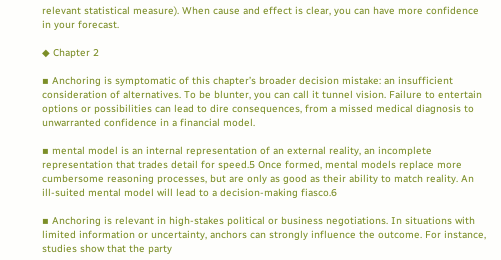relevant statistical measure). When cause and effect is clear, you can have more confidence in your forecast.

◆ Chapter 2

▪ Anchoring is symptomatic of this chapter’s broader decision mistake: an insufficient consideration of alternatives. To be blunter, you can call it tunnel vision. Failure to entertain options or possibilities can lead to dire consequences, from a missed medical diagnosis to unwarranted confidence in a financial model.

▪ mental model is an internal representation of an external reality, an incomplete representation that trades detail for speed.5 Once formed, mental models replace more cumbersome reasoning processes, but are only as good as their ability to match reality. An ill-suited mental model will lead to a decision-making fiasco.6

▪ Anchoring is relevant in high-stakes political or business negotiations. In situations with limited information or uncertainty, anchors can strongly influence the outcome. For instance, studies show that the party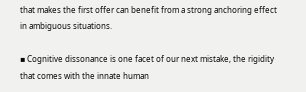that makes the first offer can benefit from a strong anchoring effect in ambiguous situations.

▪ Cognitive dissonance is one facet of our next mistake, the rigidity that comes with the innate human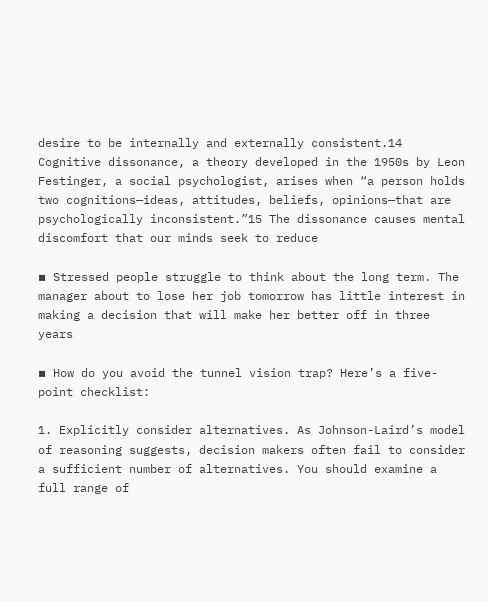desire to be internally and externally consistent.14 Cognitive dissonance, a theory developed in the 1950s by Leon Festinger, a social psychologist, arises when “a person holds two cognitions—ideas, attitudes, beliefs, opinions—that are psychologically inconsistent.”15 The dissonance causes mental discomfort that our minds seek to reduce

▪ Stressed people struggle to think about the long term. The manager about to lose her job tomorrow has little interest in making a decision that will make her better off in three years

▪ How do you avoid the tunnel vision trap? Here’s a five-point checklist:

1. Explicitly consider alternatives. As Johnson-Laird’s model of reasoning suggests, decision makers often fail to consider a sufficient number of alternatives. You should examine a full range of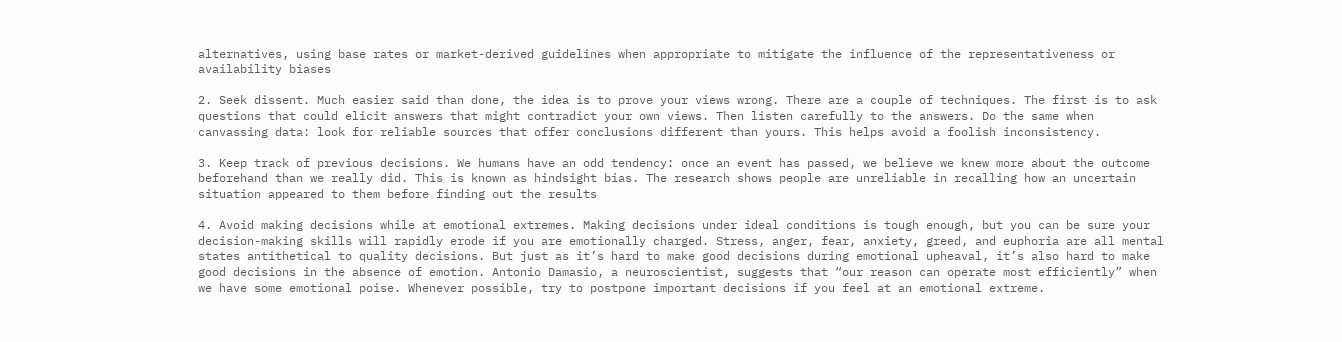alternatives, using base rates or market-derived guidelines when appropriate to mitigate the influence of the representativeness or availability biases

2. Seek dissent. Much easier said than done, the idea is to prove your views wrong. There are a couple of techniques. The first is to ask questions that could elicit answers that might contradict your own views. Then listen carefully to the answers. Do the same when canvassing data: look for reliable sources that offer conclusions different than yours. This helps avoid a foolish inconsistency.

3. Keep track of previous decisions. We humans have an odd tendency: once an event has passed, we believe we knew more about the outcome beforehand than we really did. This is known as hindsight bias. The research shows people are unreliable in recalling how an uncertain situation appeared to them before finding out the results

4. Avoid making decisions while at emotional extremes. Making decisions under ideal conditions is tough enough, but you can be sure your decision-making skills will rapidly erode if you are emotionally charged. Stress, anger, fear, anxiety, greed, and euphoria are all mental states antithetical to quality decisions. But just as it’s hard to make good decisions during emotional upheaval, it’s also hard to make good decisions in the absence of emotion. Antonio Damasio, a neuroscientist, suggests that “our reason can operate most efficiently” when we have some emotional poise. Whenever possible, try to postpone important decisions if you feel at an emotional extreme.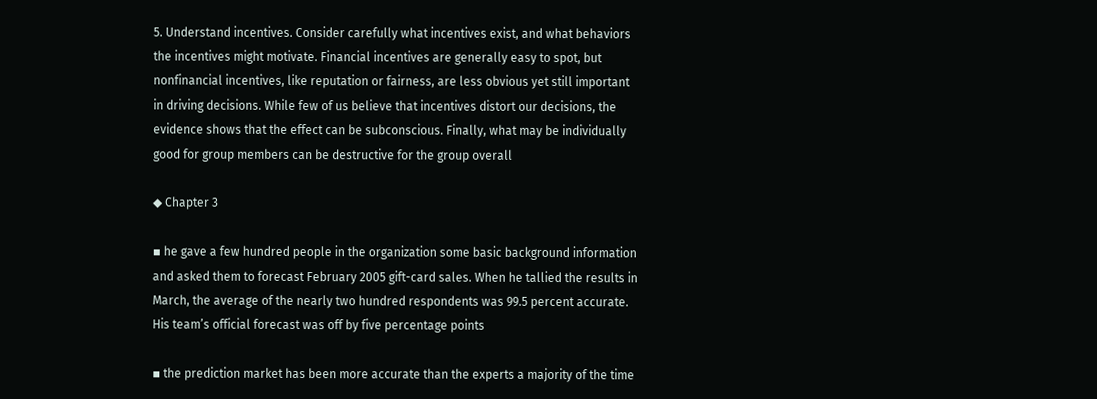5. Understand incentives. Consider carefully what incentives exist, and what behaviors the incentives might motivate. Financial incentives are generally easy to spot, but nonfinancial incentives, like reputation or fairness, are less obvious yet still important in driving decisions. While few of us believe that incentives distort our decisions, the evidence shows that the effect can be subconscious. Finally, what may be individually good for group members can be destructive for the group overall

◆ Chapter 3

▪ he gave a few hundred people in the organization some basic background information and asked them to forecast February 2005 gift-card sales. When he tallied the results in March, the average of the nearly two hundred respondents was 99.5 percent accurate. His team’s official forecast was off by five percentage points

▪ the prediction market has been more accurate than the experts a majority of the time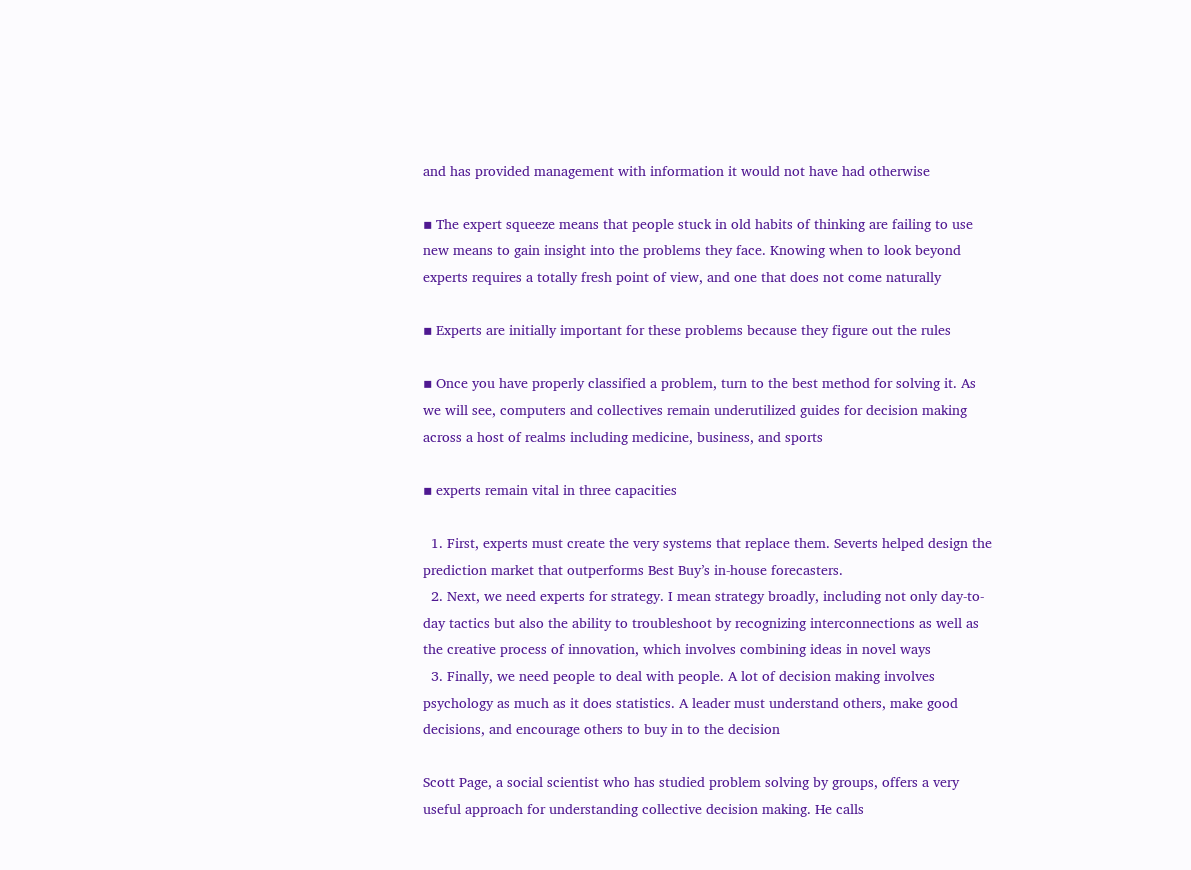and has provided management with information it would not have had otherwise

▪ The expert squeeze means that people stuck in old habits of thinking are failing to use new means to gain insight into the problems they face. Knowing when to look beyond experts requires a totally fresh point of view, and one that does not come naturally

▪ Experts are initially important for these problems because they figure out the rules

▪ Once you have properly classified a problem, turn to the best method for solving it. As we will see, computers and collectives remain underutilized guides for decision making across a host of realms including medicine, business, and sports

▪ experts remain vital in three capacities

  1. First, experts must create the very systems that replace them. Severts helped design the prediction market that outperforms Best Buy’s in-house forecasters.
  2. Next, we need experts for strategy. I mean strategy broadly, including not only day-to-day tactics but also the ability to troubleshoot by recognizing interconnections as well as the creative process of innovation, which involves combining ideas in novel ways
  3. Finally, we need people to deal with people. A lot of decision making involves psychology as much as it does statistics. A leader must understand others, make good decisions, and encourage others to buy in to the decision

Scott Page, a social scientist who has studied problem solving by groups, offers a very useful approach for understanding collective decision making. He calls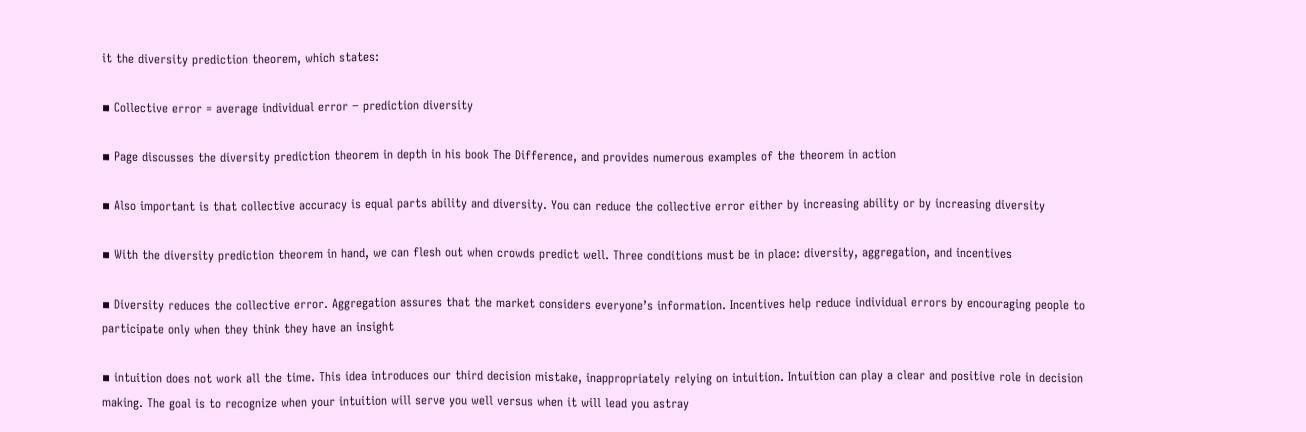it the diversity prediction theorem, which states:

▪ Collective error = average individual error − prediction diversity

▪ Page discusses the diversity prediction theorem in depth in his book The Difference, and provides numerous examples of the theorem in action

▪ Also important is that collective accuracy is equal parts ability and diversity. You can reduce the collective error either by increasing ability or by increasing diversity

▪ With the diversity prediction theorem in hand, we can flesh out when crowds predict well. Three conditions must be in place: diversity, aggregation, and incentives

▪ Diversity reduces the collective error. Aggregation assures that the market considers everyone’s information. Incentives help reduce individual errors by encouraging people to participate only when they think they have an insight

▪ intuition does not work all the time. This idea introduces our third decision mistake, inappropriately relying on intuition. Intuition can play a clear and positive role in decision making. The goal is to recognize when your intuition will serve you well versus when it will lead you astray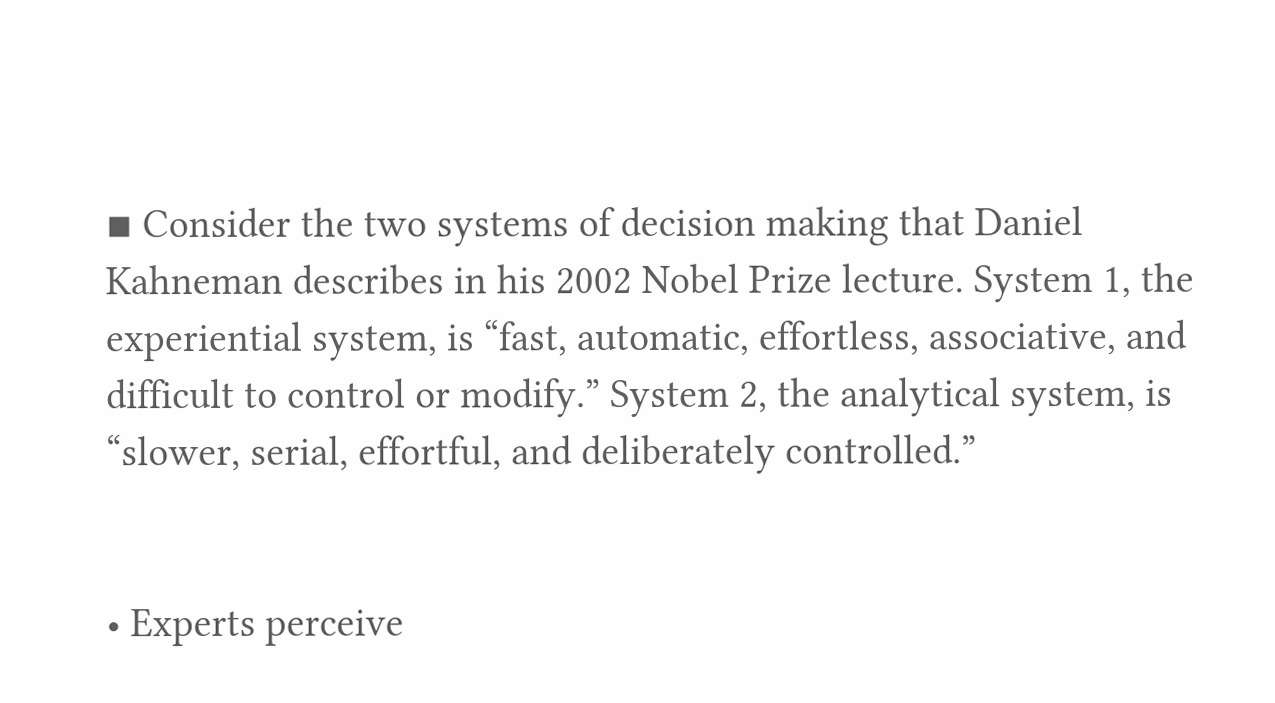▪ Consider the two systems of decision making that Daniel Kahneman describes in his 2002 Nobel Prize lecture. System 1, the experiential system, is “fast, automatic, effortless, associative, and difficult to control or modify.” System 2, the analytical system, is “slower, serial, effortful, and deliberately controlled.”


• Experts perceive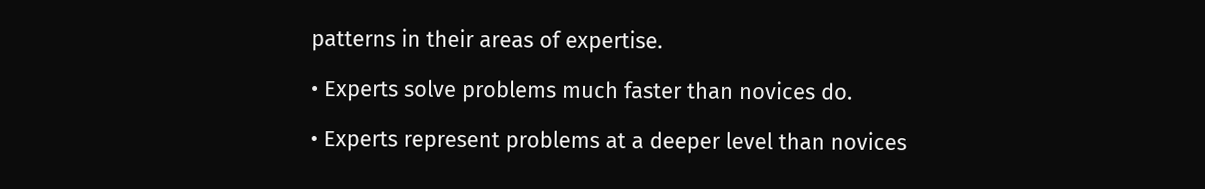patterns in their areas of expertise.

• Experts solve problems much faster than novices do.

• Experts represent problems at a deeper level than novices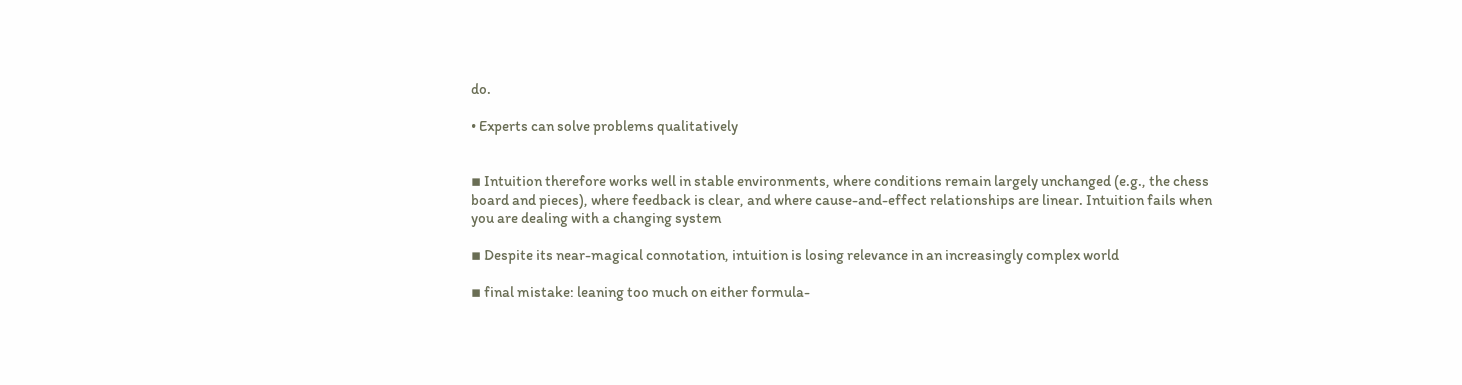do.

• Experts can solve problems qualitatively


▪ Intuition therefore works well in stable environments, where conditions remain largely unchanged (e.g., the chess board and pieces), where feedback is clear, and where cause-and-effect relationships are linear. Intuition fails when you are dealing with a changing system

▪ Despite its near-magical connotation, intuition is losing relevance in an increasingly complex world

▪ final mistake: leaning too much on either formula-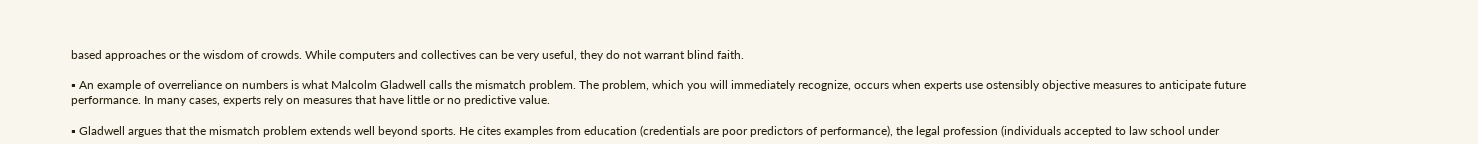based approaches or the wisdom of crowds. While computers and collectives can be very useful, they do not warrant blind faith.

▪ An example of overreliance on numbers is what Malcolm Gladwell calls the mismatch problem. The problem, which you will immediately recognize, occurs when experts use ostensibly objective measures to anticipate future performance. In many cases, experts rely on measures that have little or no predictive value.

▪ Gladwell argues that the mismatch problem extends well beyond sports. He cites examples from education (credentials are poor predictors of performance), the legal profession (individuals accepted to law school under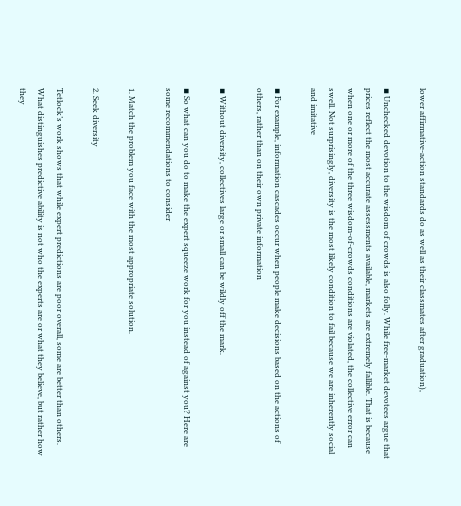lower affirmative-action standards do as well as their classmates after graduation),

▪ Unchecked devotion to the wisdom of crowds is also folly. While free-market devotees argue that prices reflect the most accurate assessments available, markets are extremely fallible. That is because when one or more of the three wisdom-of-crowds conditions are violated, the collective error can swell. Not surprisingly, diversity is the most likely condition to fail because we are inherently social and imitative

▪ For example, information cascades occur when people make decisions based on the actions of others, rather than on their own private information

▪ Without diversity, collectives large or small can be wildly off the mark.

▪ So what can you do to make the expert squeeze work for you instead of against you? Here are some recommendations to consider

1. Match the problem you face with the most appropriate solution.

2. Seek diversity

Tetlock’s work shows that while expert predictions are poor overall, some are better than others. What distinguishes predictive ability is not who the experts are or what they believe, but rather how they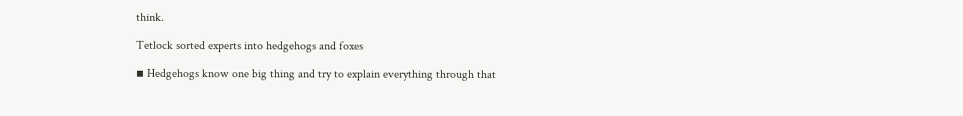think.

Tetlock sorted experts into hedgehogs and foxes

▪ Hedgehogs know one big thing and try to explain everything through that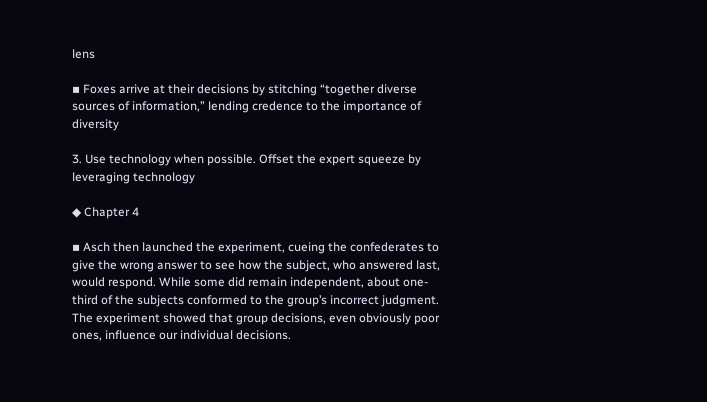lens

▪ Foxes arrive at their decisions by stitching “together diverse sources of information,” lending credence to the importance of diversity

3. Use technology when possible. Offset the expert squeeze by leveraging technology

◆ Chapter 4

▪ Asch then launched the experiment, cueing the confederates to give the wrong answer to see how the subject, who answered last, would respond. While some did remain independent, about one-third of the subjects conformed to the group’s incorrect judgment. The experiment showed that group decisions, even obviously poor ones, influence our individual decisions.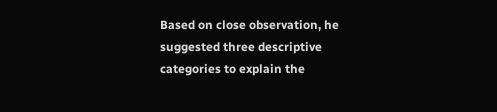Based on close observation, he suggested three descriptive categories to explain the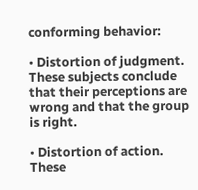conforming behavior:

• Distortion of judgment. These subjects conclude that their perceptions are wrong and that the group is right.

• Distortion of action. These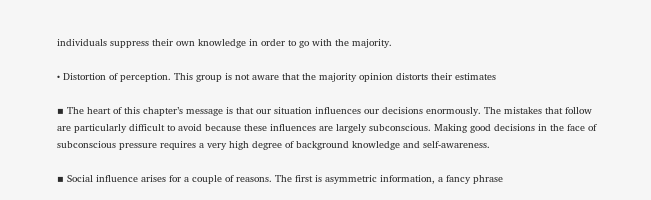individuals suppress their own knowledge in order to go with the majority.

• Distortion of perception. This group is not aware that the majority opinion distorts their estimates

▪ The heart of this chapter’s message is that our situation influences our decisions enormously. The mistakes that follow are particularly difficult to avoid because these influences are largely subconscious. Making good decisions in the face of subconscious pressure requires a very high degree of background knowledge and self-awareness.

▪ Social influence arises for a couple of reasons. The first is asymmetric information, a fancy phrase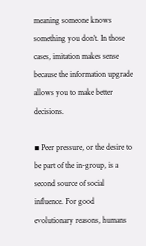meaning someone knows something you don’t. In those cases, imitation makes sense because the information upgrade allows you to make better decisions.

▪ Peer pressure, or the desire to be part of the in-group, is a second source of social influence. For good evolutionary reasons, humans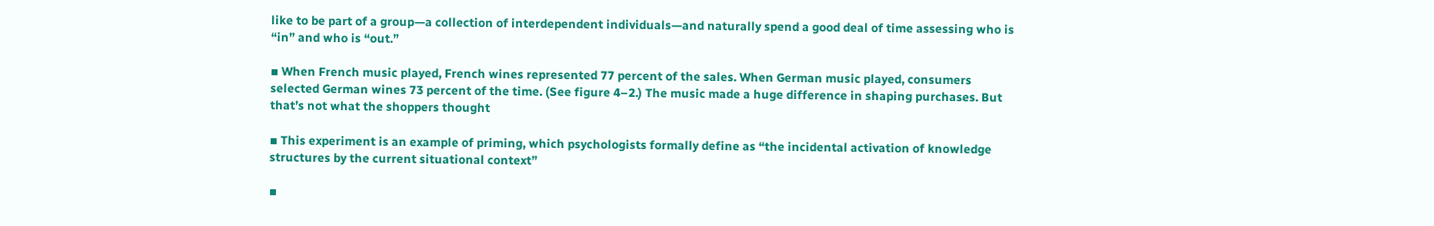like to be part of a group—a collection of interdependent individuals—and naturally spend a good deal of time assessing who is “in” and who is “out.”

▪ When French music played, French wines represented 77 percent of the sales. When German music played, consumers selected German wines 73 percent of the time. (See figure 4–2.) The music made a huge difference in shaping purchases. But that’s not what the shoppers thought

▪ This experiment is an example of priming, which psychologists formally define as “the incidental activation of knowledge structures by the current situational context”

▪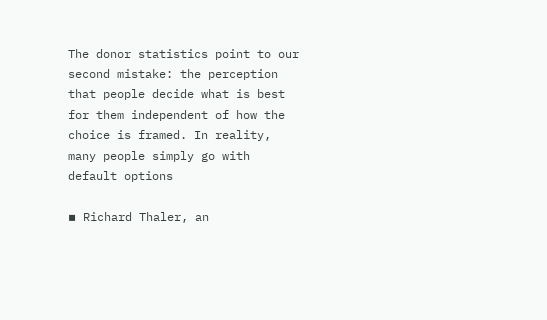The donor statistics point to our second mistake: the perception that people decide what is best for them independent of how the choice is framed. In reality, many people simply go with default options

▪ Richard Thaler, an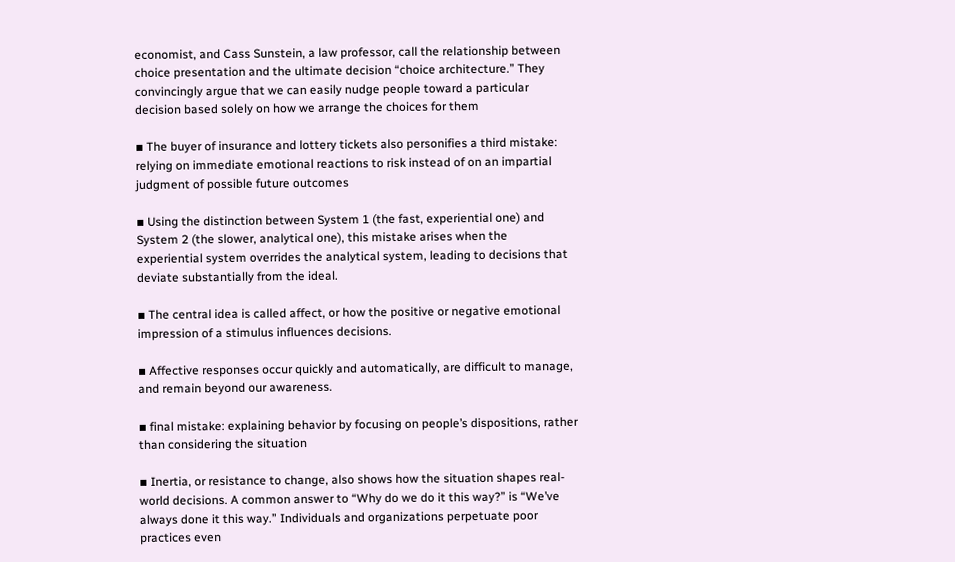economist, and Cass Sunstein, a law professor, call the relationship between choice presentation and the ultimate decision “choice architecture.” They convincingly argue that we can easily nudge people toward a particular decision based solely on how we arrange the choices for them

▪ The buyer of insurance and lottery tickets also personifies a third mistake: relying on immediate emotional reactions to risk instead of on an impartial judgment of possible future outcomes

▪ Using the distinction between System 1 (the fast, experiential one) and System 2 (the slower, analytical one), this mistake arises when the experiential system overrides the analytical system, leading to decisions that deviate substantially from the ideal.

▪ The central idea is called affect, or how the positive or negative emotional impression of a stimulus influences decisions.

▪ Affective responses occur quickly and automatically, are difficult to manage, and remain beyond our awareness.

▪ final mistake: explaining behavior by focusing on people’s dispositions, rather than considering the situation

▪ Inertia, or resistance to change, also shows how the situation shapes real-world decisions. A common answer to “Why do we do it this way?” is “We’ve always done it this way.” Individuals and organizations perpetuate poor practices even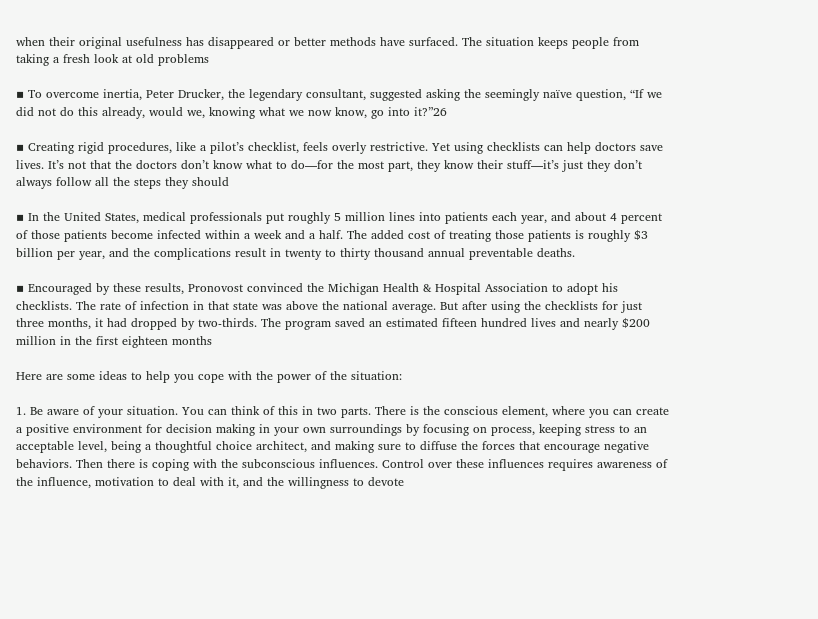when their original usefulness has disappeared or better methods have surfaced. The situation keeps people from taking a fresh look at old problems

▪ To overcome inertia, Peter Drucker, the legendary consultant, suggested asking the seemingly naïve question, “If we did not do this already, would we, knowing what we now know, go into it?”26

▪ Creating rigid procedures, like a pilot’s checklist, feels overly restrictive. Yet using checklists can help doctors save lives. It’s not that the doctors don’t know what to do—for the most part, they know their stuff—it’s just they don’t always follow all the steps they should

▪ In the United States, medical professionals put roughly 5 million lines into patients each year, and about 4 percent of those patients become infected within a week and a half. The added cost of treating those patients is roughly $3 billion per year, and the complications result in twenty to thirty thousand annual preventable deaths.

▪ Encouraged by these results, Pronovost convinced the Michigan Health & Hospital Association to adopt his checklists. The rate of infection in that state was above the national average. But after using the checklists for just three months, it had dropped by two-thirds. The program saved an estimated fifteen hundred lives and nearly $200 million in the first eighteen months

Here are some ideas to help you cope with the power of the situation:

1. Be aware of your situation. You can think of this in two parts. There is the conscious element, where you can create a positive environment for decision making in your own surroundings by focusing on process, keeping stress to an acceptable level, being a thoughtful choice architect, and making sure to diffuse the forces that encourage negative behaviors. Then there is coping with the subconscious influences. Control over these influences requires awareness of the influence, motivation to deal with it, and the willingness to devote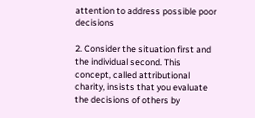attention to address possible poor decisions

2. Consider the situation first and the individual second. This concept, called attributional charity, insists that you evaluate the decisions of others by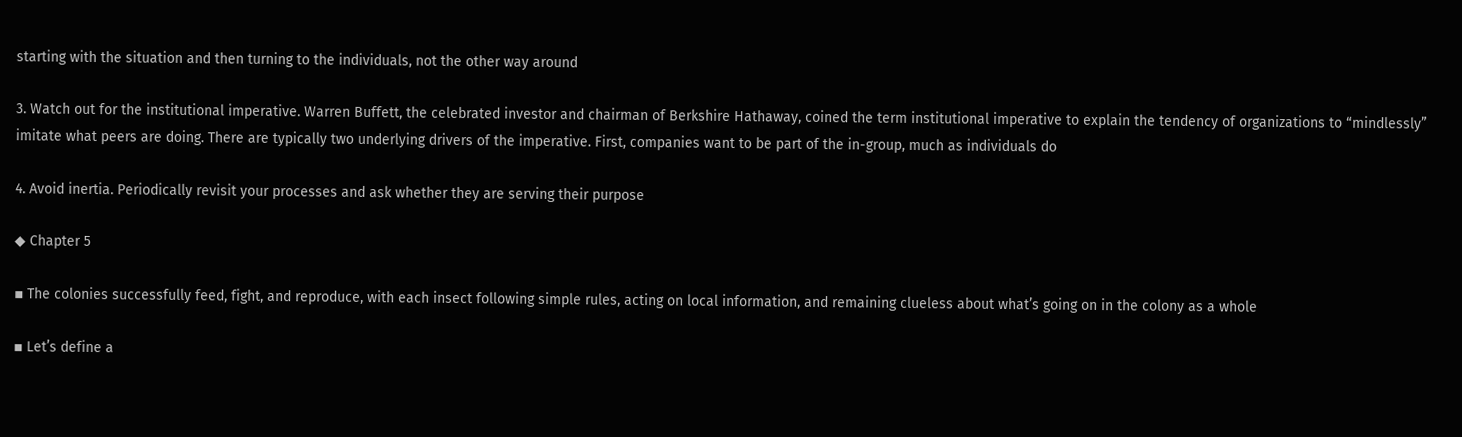starting with the situation and then turning to the individuals, not the other way around

3. Watch out for the institutional imperative. Warren Buffett, the celebrated investor and chairman of Berkshire Hathaway, coined the term institutional imperative to explain the tendency of organizations to “mindlessly” imitate what peers are doing. There are typically two underlying drivers of the imperative. First, companies want to be part of the in-group, much as individuals do

4. Avoid inertia. Periodically revisit your processes and ask whether they are serving their purpose

◆ Chapter 5

▪ The colonies successfully feed, fight, and reproduce, with each insect following simple rules, acting on local information, and remaining clueless about what’s going on in the colony as a whole

▪ Let’s define a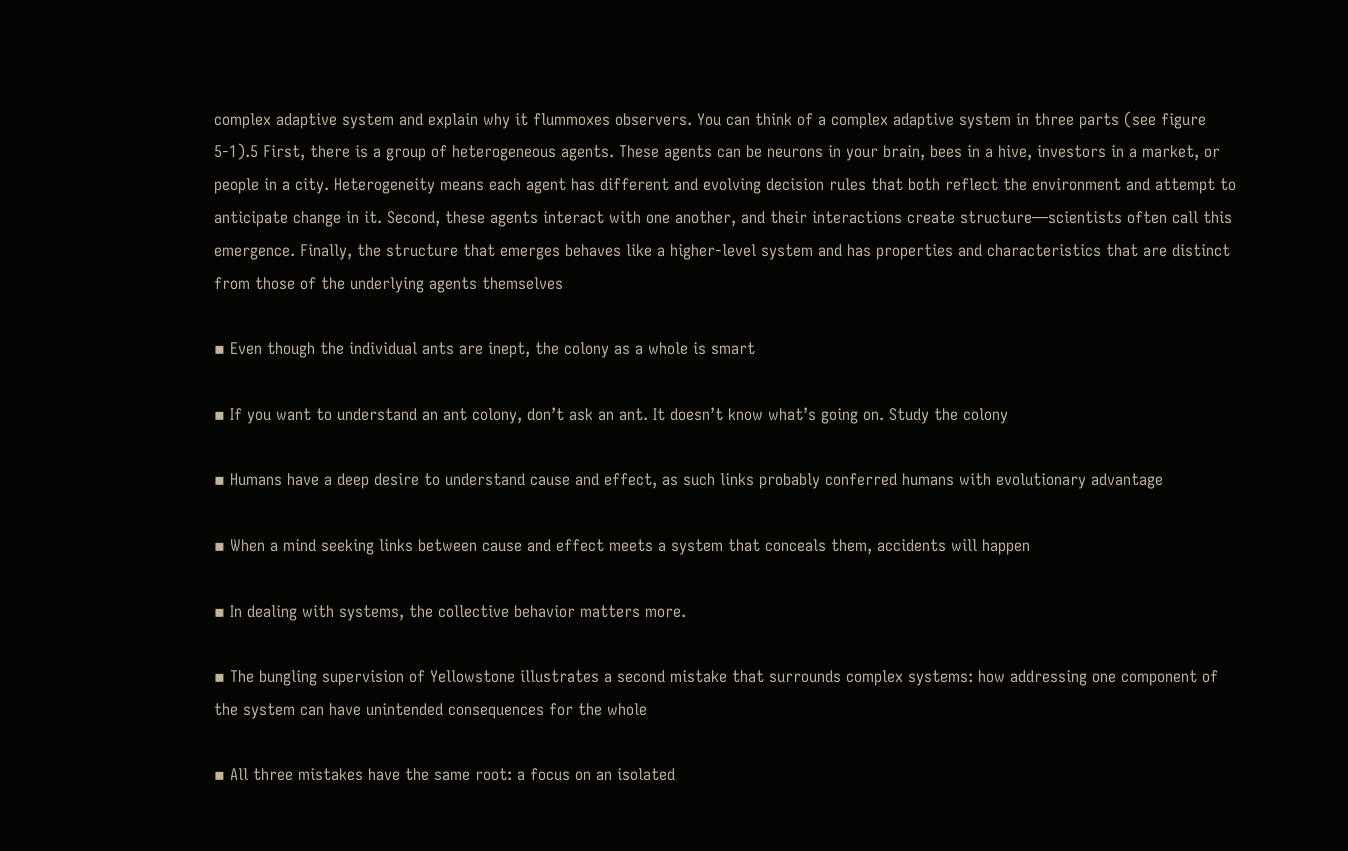complex adaptive system and explain why it flummoxes observers. You can think of a complex adaptive system in three parts (see figure 5-1).5 First, there is a group of heterogeneous agents. These agents can be neurons in your brain, bees in a hive, investors in a market, or people in a city. Heterogeneity means each agent has different and evolving decision rules that both reflect the environment and attempt to anticipate change in it. Second, these agents interact with one another, and their interactions create structure—scientists often call this emergence. Finally, the structure that emerges behaves like a higher-level system and has properties and characteristics that are distinct from those of the underlying agents themselves

▪ Even though the individual ants are inept, the colony as a whole is smart

▪ If you want to understand an ant colony, don’t ask an ant. It doesn’t know what’s going on. Study the colony

▪ Humans have a deep desire to understand cause and effect, as such links probably conferred humans with evolutionary advantage

▪ When a mind seeking links between cause and effect meets a system that conceals them, accidents will happen

▪ In dealing with systems, the collective behavior matters more.

▪ The bungling supervision of Yellowstone illustrates a second mistake that surrounds complex systems: how addressing one component of the system can have unintended consequences for the whole

▪ All three mistakes have the same root: a focus on an isolated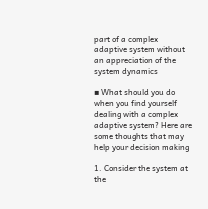part of a complex adaptive system without an appreciation of the system dynamics

▪ What should you do when you find yourself dealing with a complex adaptive system? Here are some thoughts that may help your decision making

1. Consider the system at the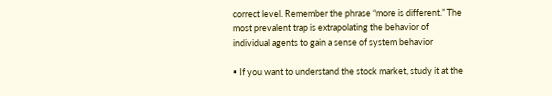correct level. Remember the phrase “more is different.” The most prevalent trap is extrapolating the behavior of individual agents to gain a sense of system behavior

▪ If you want to understand the stock market, study it at the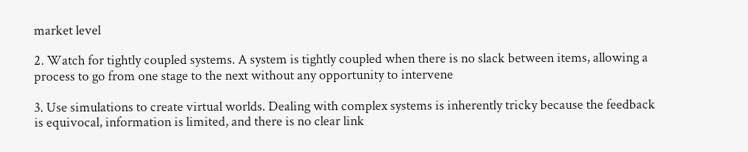market level

2. Watch for tightly coupled systems. A system is tightly coupled when there is no slack between items, allowing a process to go from one stage to the next without any opportunity to intervene

3. Use simulations to create virtual worlds. Dealing with complex systems is inherently tricky because the feedback is equivocal, information is limited, and there is no clear link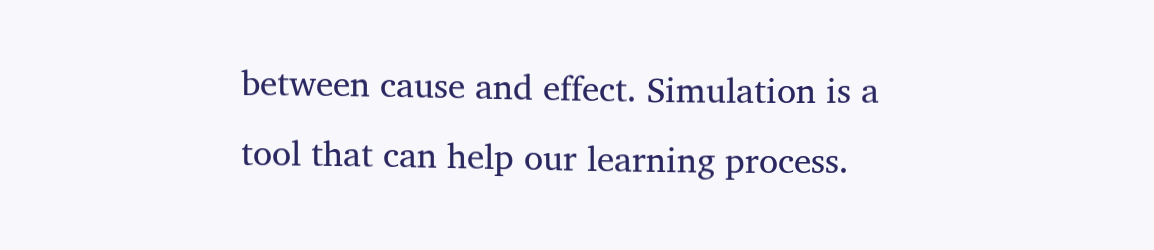between cause and effect. Simulation is a tool that can help our learning process.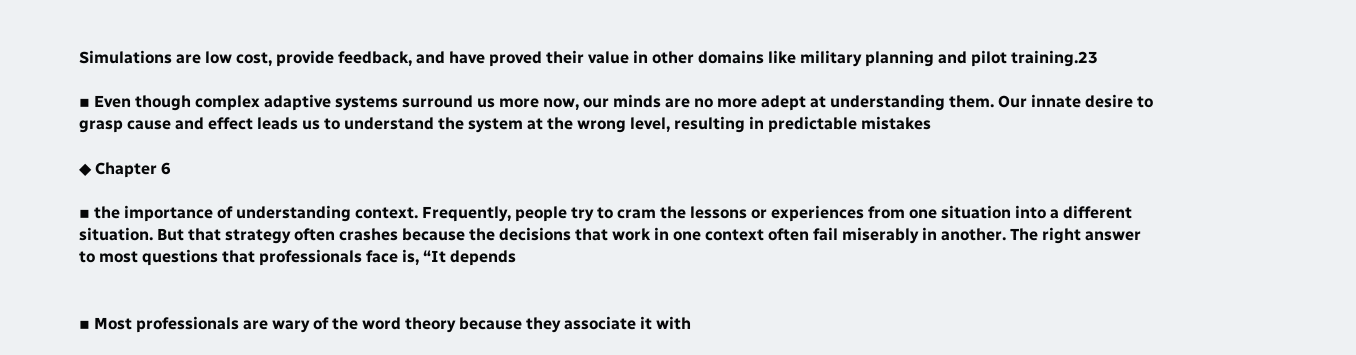Simulations are low cost, provide feedback, and have proved their value in other domains like military planning and pilot training.23

▪ Even though complex adaptive systems surround us more now, our minds are no more adept at understanding them. Our innate desire to grasp cause and effect leads us to understand the system at the wrong level, resulting in predictable mistakes

◆ Chapter 6

▪ the importance of understanding context. Frequently, people try to cram the lessons or experiences from one situation into a different situation. But that strategy often crashes because the decisions that work in one context often fail miserably in another. The right answer to most questions that professionals face is, “It depends


▪ Most professionals are wary of the word theory because they associate it with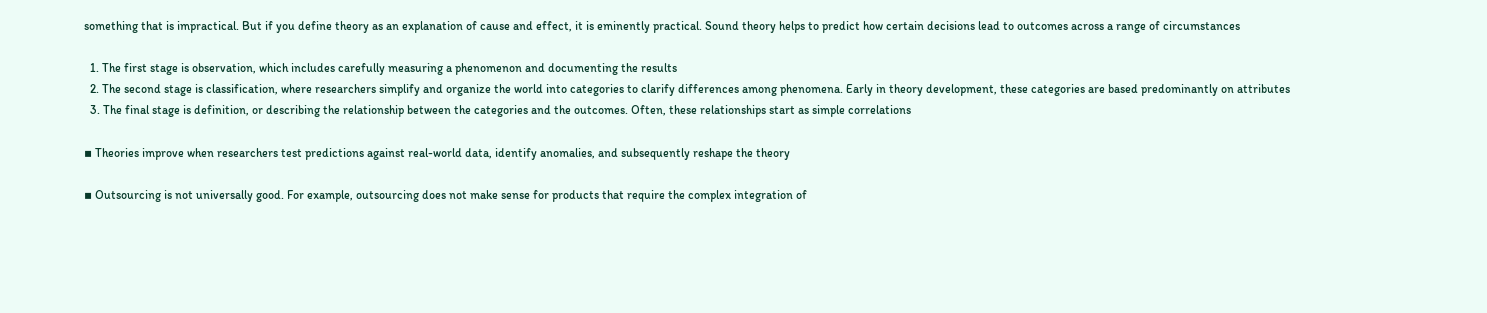something that is impractical. But if you define theory as an explanation of cause and effect, it is eminently practical. Sound theory helps to predict how certain decisions lead to outcomes across a range of circumstances

  1. The first stage is observation, which includes carefully measuring a phenomenon and documenting the results
  2. The second stage is classification, where researchers simplify and organize the world into categories to clarify differences among phenomena. Early in theory development, these categories are based predominantly on attributes
  3. The final stage is definition, or describing the relationship between the categories and the outcomes. Often, these relationships start as simple correlations

▪ Theories improve when researchers test predictions against real-world data, identify anomalies, and subsequently reshape the theory

▪ Outsourcing is not universally good. For example, outsourcing does not make sense for products that require the complex integration of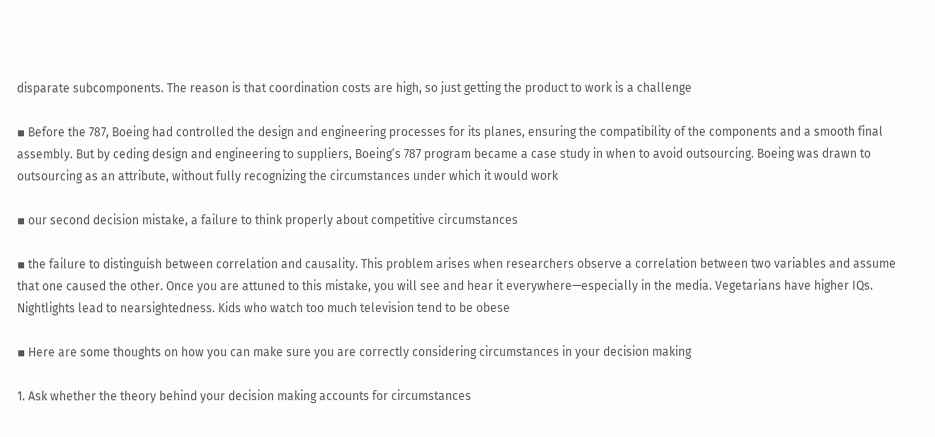disparate subcomponents. The reason is that coordination costs are high, so just getting the product to work is a challenge

▪ Before the 787, Boeing had controlled the design and engineering processes for its planes, ensuring the compatibility of the components and a smooth final assembly. But by ceding design and engineering to suppliers, Boeing’s 787 program became a case study in when to avoid outsourcing. Boeing was drawn to outsourcing as an attribute, without fully recognizing the circumstances under which it would work

▪ our second decision mistake, a failure to think properly about competitive circumstances

▪ the failure to distinguish between correlation and causality. This problem arises when researchers observe a correlation between two variables and assume that one caused the other. Once you are attuned to this mistake, you will see and hear it everywhere—especially in the media. Vegetarians have higher IQs. Nightlights lead to nearsightedness. Kids who watch too much television tend to be obese

▪ Here are some thoughts on how you can make sure you are correctly considering circumstances in your decision making

1. Ask whether the theory behind your decision making accounts for circumstances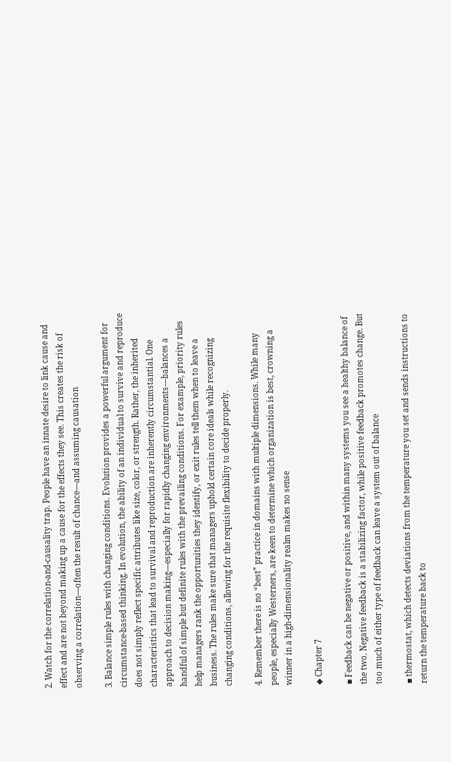2. Watch for the correlation-and-causality trap. People have an innate desire to link cause and effect and are not beyond making up a cause for the effects they see. This creates the risk of observing a correlation—often the result of chance—and assuming causation

3. Balance simple rules with changing conditions. Evolution provides a powerful argument for circumstance-based thinking. In evolution, the ability of an individual to survive and reproduce does not simply reflect specific attributes like size, color, or strength. Rather, the inherited characteristics that lead to survival and reproduction are inherently circumstantial. One approach to decision making—especially for rapidly changing environments—balances a handful of simple but definite rules with the prevailing conditions. For example, priority rules help managers rank the opportunities they identify, or exit rules tell them when to leave a business. The rules make sure that managers uphold certain core ideals while recognizing changing conditions, allowing for the requisite flexibility to decide properly.

4. Remember there is no “best” practice in domains with multiple dimensions. While many people, especially Westerners, are keen to determine which organization is best, crowning a winner in a high-dimensionality realm makes no sense

◆ Chapter 7

▪ Feedback can be negative or positive, and within many systems you see a healthy balance of the two. Negative feedback is a stabilizing factor, while positive feedback promotes change. But too much of either type of feedback can leave a system out of balance

▪ thermostat, which detects deviations from the temperature you set and sends instructions to return the temperature back to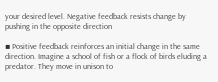your desired level. Negative feedback resists change by pushing in the opposite direction

▪ Positive feedback reinforces an initial change in the same direction. Imagine a school of fish or a flock of birds eluding a predator. They move in unison to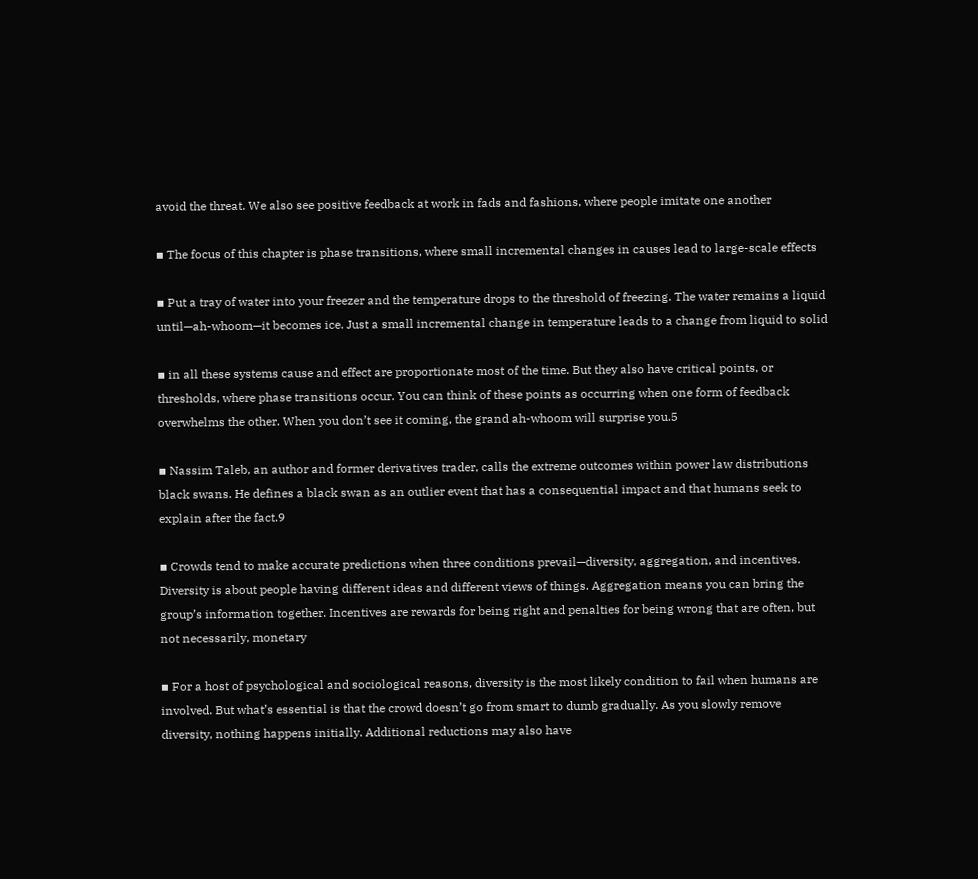avoid the threat. We also see positive feedback at work in fads and fashions, where people imitate one another

▪ The focus of this chapter is phase transitions, where small incremental changes in causes lead to large-scale effects

▪ Put a tray of water into your freezer and the temperature drops to the threshold of freezing. The water remains a liquid until—ah-whoom—it becomes ice. Just a small incremental change in temperature leads to a change from liquid to solid

▪ in all these systems cause and effect are proportionate most of the time. But they also have critical points, or thresholds, where phase transitions occur. You can think of these points as occurring when one form of feedback overwhelms the other. When you don’t see it coming, the grand ah-whoom will surprise you.5

▪ Nassim Taleb, an author and former derivatives trader, calls the extreme outcomes within power law distributions black swans. He defines a black swan as an outlier event that has a consequential impact and that humans seek to explain after the fact.9

▪ Crowds tend to make accurate predictions when three conditions prevail—diversity, aggregation, and incentives. Diversity is about people having different ideas and different views of things. Aggregation means you can bring the group’s information together. Incentives are rewards for being right and penalties for being wrong that are often, but not necessarily, monetary

▪ For a host of psychological and sociological reasons, diversity is the most likely condition to fail when humans are involved. But what’s essential is that the crowd doesn’t go from smart to dumb gradually. As you slowly remove diversity, nothing happens initially. Additional reductions may also have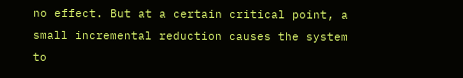no effect. But at a certain critical point, a small incremental reduction causes the system to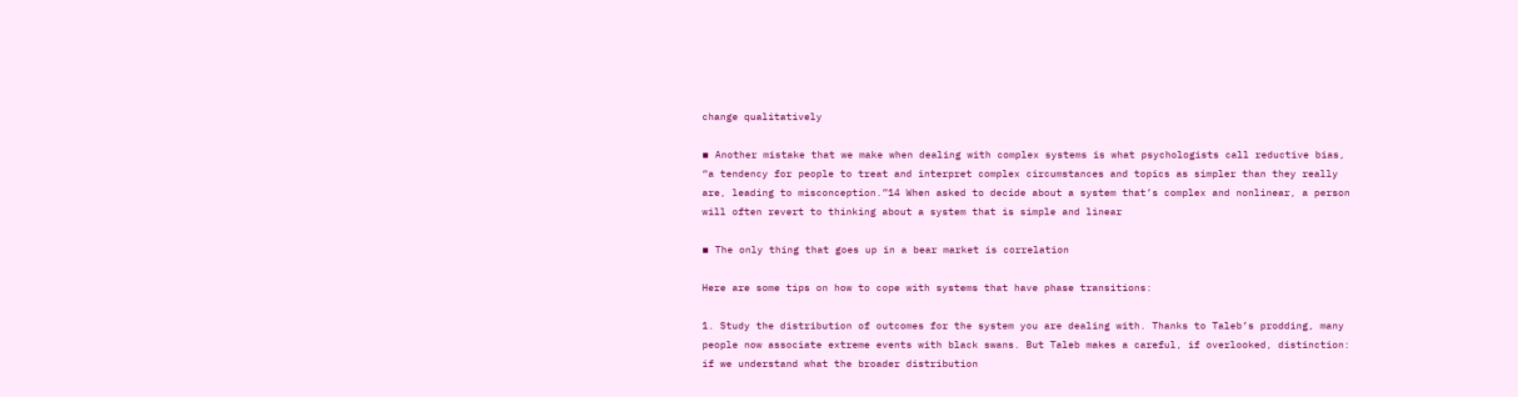change qualitatively

▪ Another mistake that we make when dealing with complex systems is what psychologists call reductive bias, “a tendency for people to treat and interpret complex circumstances and topics as simpler than they really are, leading to misconception.”14 When asked to decide about a system that’s complex and nonlinear, a person will often revert to thinking about a system that is simple and linear

▪ The only thing that goes up in a bear market is correlation

Here are some tips on how to cope with systems that have phase transitions:

1. Study the distribution of outcomes for the system you are dealing with. Thanks to Taleb’s prodding, many people now associate extreme events with black swans. But Taleb makes a careful, if overlooked, distinction: if we understand what the broader distribution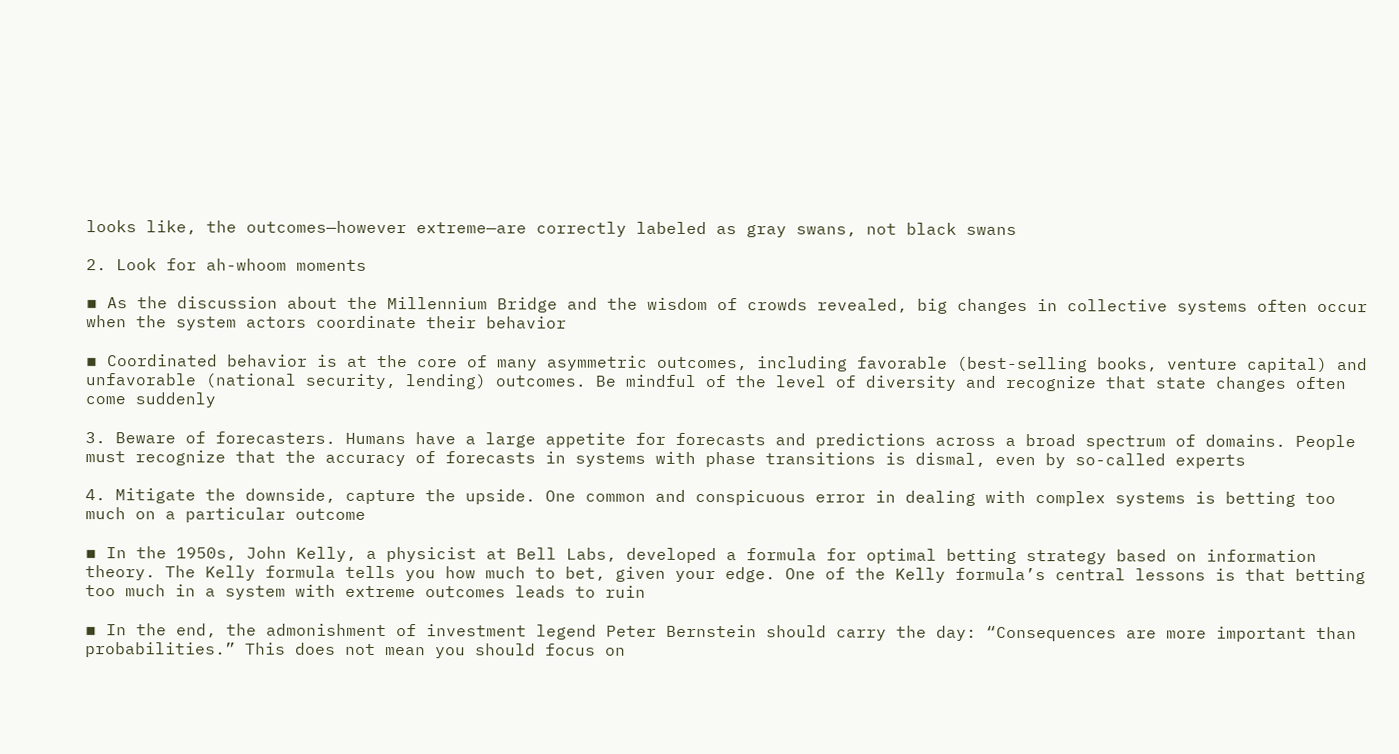looks like, the outcomes—however extreme—are correctly labeled as gray swans, not black swans

2. Look for ah-whoom moments

▪ As the discussion about the Millennium Bridge and the wisdom of crowds revealed, big changes in collective systems often occur when the system actors coordinate their behavior

▪ Coordinated behavior is at the core of many asymmetric outcomes, including favorable (best-selling books, venture capital) and unfavorable (national security, lending) outcomes. Be mindful of the level of diversity and recognize that state changes often come suddenly

3. Beware of forecasters. Humans have a large appetite for forecasts and predictions across a broad spectrum of domains. People must recognize that the accuracy of forecasts in systems with phase transitions is dismal, even by so-called experts

4. Mitigate the downside, capture the upside. One common and conspicuous error in dealing with complex systems is betting too much on a particular outcome

▪ In the 1950s, John Kelly, a physicist at Bell Labs, developed a formula for optimal betting strategy based on information theory. The Kelly formula tells you how much to bet, given your edge. One of the Kelly formula’s central lessons is that betting too much in a system with extreme outcomes leads to ruin

▪ In the end, the admonishment of investment legend Peter Bernstein should carry the day: “Consequences are more important than probabilities.” This does not mean you should focus on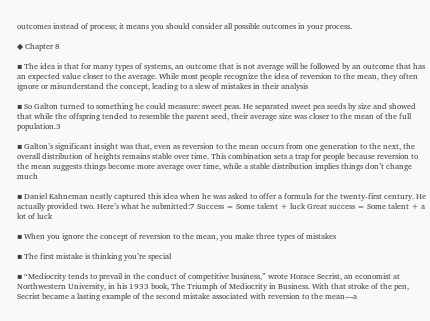outcomes instead of process; it means you should consider all possible outcomes in your process.

◆ Chapter 8

▪ The idea is that for many types of systems, an outcome that is not average will be followed by an outcome that has an expected value closer to the average. While most people recognize the idea of reversion to the mean, they often ignore or misunderstand the concept, leading to a slew of mistakes in their analysis

▪ So Galton turned to something he could measure: sweet peas. He separated sweet pea seeds by size and showed that while the offspring tended to resemble the parent seed, their average size was closer to the mean of the full population.3

▪ Galton’s significant insight was that, even as reversion to the mean occurs from one generation to the next, the overall distribution of heights remains stable over time. This combination sets a trap for people because reversion to the mean suggests things become more average over time, while a stable distribution implies things don’t change much

▪ Daniel Kahneman neatly captured this idea when he was asked to offer a formula for the twenty-first century. He actually provided two. Here’s what he submitted:7 Success = Some talent + luck Great success = Some talent + a lot of luck

▪ When you ignore the concept of reversion to the mean, you make three types of mistakes

▪ The first mistake is thinking you’re special

▪ “Mediocrity tends to prevail in the conduct of competitive business,” wrote Horace Secrist, an economist at Northwestern University, in his 1933 book, The Triumph of Mediocrity in Business. With that stroke of the pen, Secrist became a lasting example of the second mistake associated with reversion to the mean—a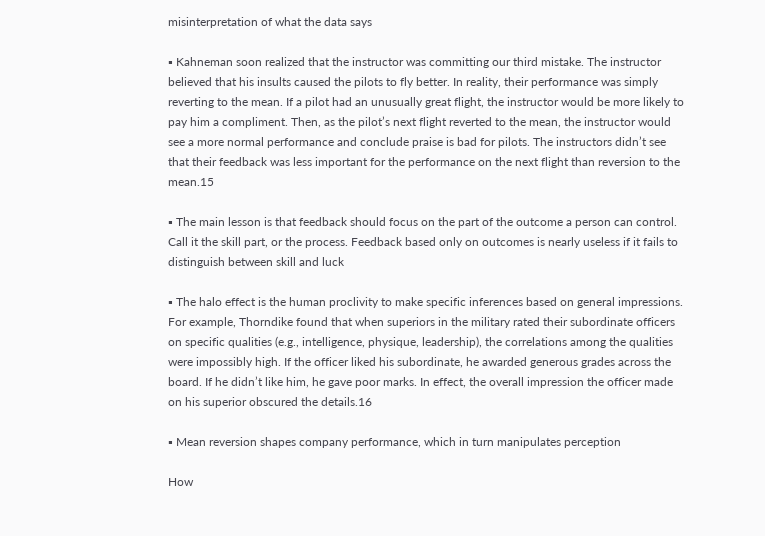misinterpretation of what the data says

▪ Kahneman soon realized that the instructor was committing our third mistake. The instructor believed that his insults caused the pilots to fly better. In reality, their performance was simply reverting to the mean. If a pilot had an unusually great flight, the instructor would be more likely to pay him a compliment. Then, as the pilot’s next flight reverted to the mean, the instructor would see a more normal performance and conclude praise is bad for pilots. The instructors didn’t see that their feedback was less important for the performance on the next flight than reversion to the mean.15

▪ The main lesson is that feedback should focus on the part of the outcome a person can control. Call it the skill part, or the process. Feedback based only on outcomes is nearly useless if it fails to distinguish between skill and luck

▪ The halo effect is the human proclivity to make specific inferences based on general impressions. For example, Thorndike found that when superiors in the military rated their subordinate officers on specific qualities (e.g., intelligence, physique, leadership), the correlations among the qualities were impossibly high. If the officer liked his subordinate, he awarded generous grades across the board. If he didn’t like him, he gave poor marks. In effect, the overall impression the officer made on his superior obscured the details.16

▪ Mean reversion shapes company performance, which in turn manipulates perception

How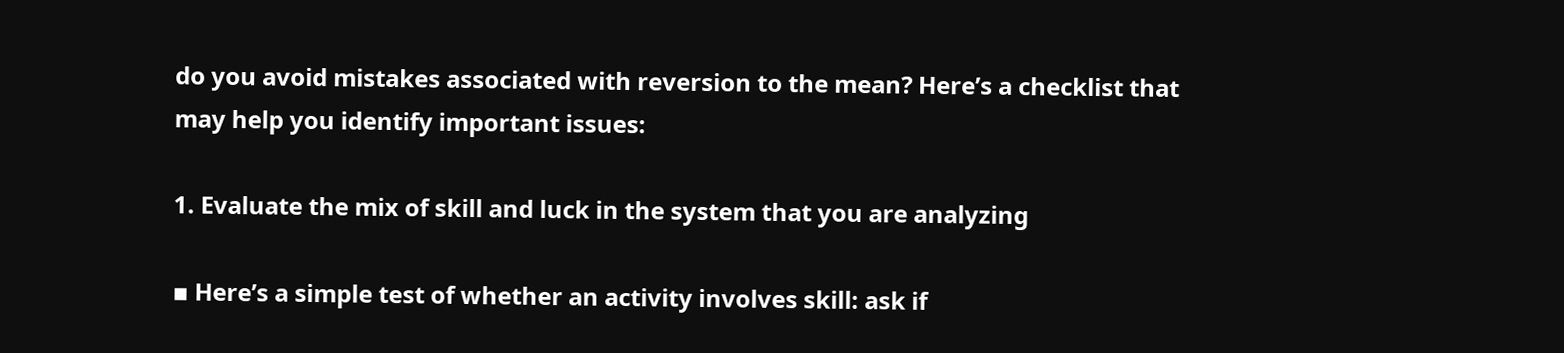do you avoid mistakes associated with reversion to the mean? Here’s a checklist that may help you identify important issues:

1. Evaluate the mix of skill and luck in the system that you are analyzing

▪ Here’s a simple test of whether an activity involves skill: ask if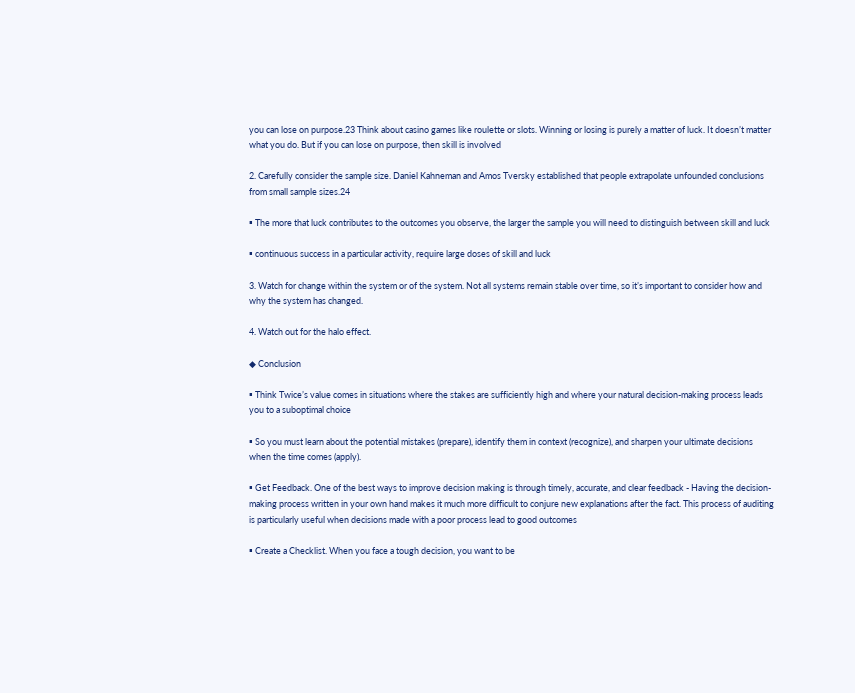you can lose on purpose.23 Think about casino games like roulette or slots. Winning or losing is purely a matter of luck. It doesn’t matter what you do. But if you can lose on purpose, then skill is involved

2. Carefully consider the sample size. Daniel Kahneman and Amos Tversky established that people extrapolate unfounded conclusions from small sample sizes.24

▪ The more that luck contributes to the outcomes you observe, the larger the sample you will need to distinguish between skill and luck

▪ continuous success in a particular activity, require large doses of skill and luck

3. Watch for change within the system or of the system. Not all systems remain stable over time, so it’s important to consider how and why the system has changed.

4. Watch out for the halo effect.

◆ Conclusion

▪ Think Twice’s value comes in situations where the stakes are sufficiently high and where your natural decision-making process leads you to a suboptimal choice

▪ So you must learn about the potential mistakes (prepare), identify them in context (recognize), and sharpen your ultimate decisions when the time comes (apply).

▪ Get Feedback. One of the best ways to improve decision making is through timely, accurate, and clear feedback - Having the decision-making process written in your own hand makes it much more difficult to conjure new explanations after the fact. This process of auditing is particularly useful when decisions made with a poor process lead to good outcomes

▪ Create a Checklist. When you face a tough decision, you want to be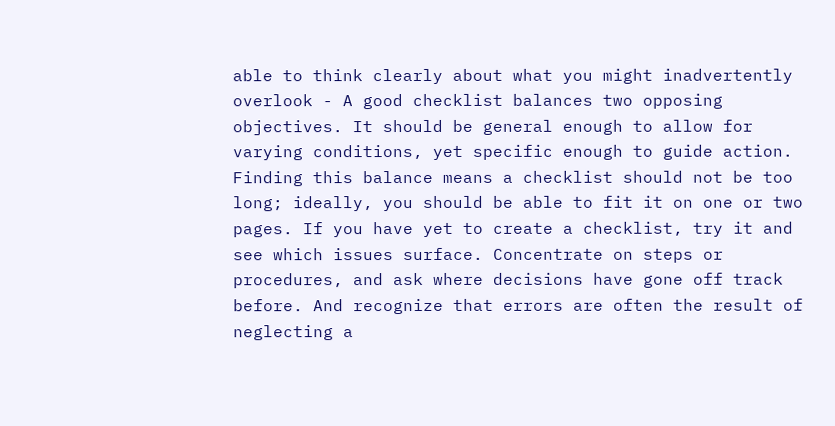able to think clearly about what you might inadvertently overlook - A good checklist balances two opposing objectives. It should be general enough to allow for varying conditions, yet specific enough to guide action. Finding this balance means a checklist should not be too long; ideally, you should be able to fit it on one or two pages. If you have yet to create a checklist, try it and see which issues surface. Concentrate on steps or procedures, and ask where decisions have gone off track before. And recognize that errors are often the result of neglecting a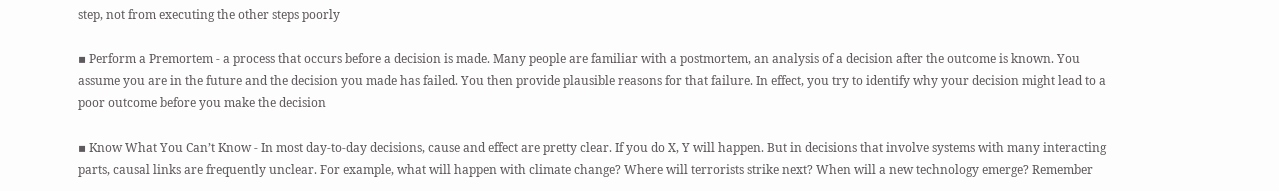step, not from executing the other steps poorly

▪ Perform a Premortem - a process that occurs before a decision is made. Many people are familiar with a postmortem, an analysis of a decision after the outcome is known. You assume you are in the future and the decision you made has failed. You then provide plausible reasons for that failure. In effect, you try to identify why your decision might lead to a poor outcome before you make the decision

▪ Know What You Can’t Know - In most day-to-day decisions, cause and effect are pretty clear. If you do X, Y will happen. But in decisions that involve systems with many interacting parts, causal links are frequently unclear. For example, what will happen with climate change? Where will terrorists strike next? When will a new technology emerge? Remember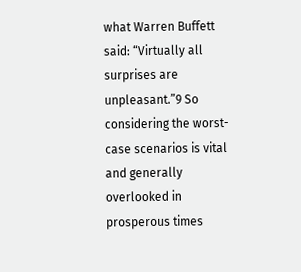what Warren Buffett said: “Virtually all surprises are unpleasant.”9 So considering the worst-case scenarios is vital and generally overlooked in prosperous times